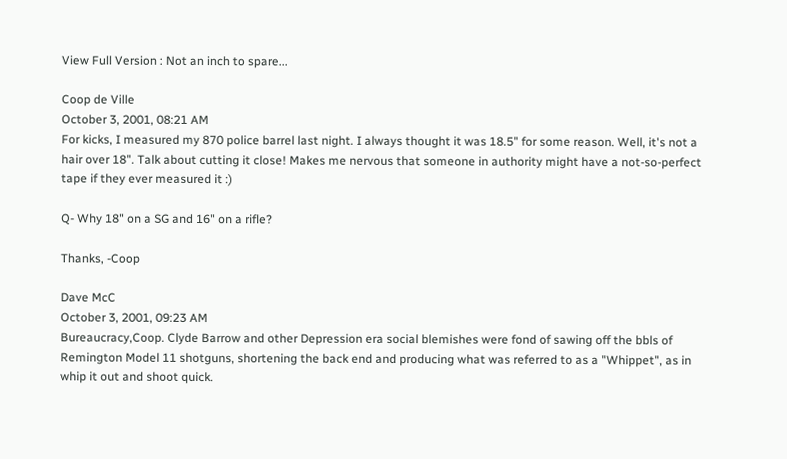View Full Version : Not an inch to spare...

Coop de Ville
October 3, 2001, 08:21 AM
For kicks, I measured my 870 police barrel last night. I always thought it was 18.5" for some reason. Well, it's not a hair over 18". Talk about cutting it close! Makes me nervous that someone in authority might have a not-so-perfect tape if they ever measured it :)

Q- Why 18" on a SG and 16" on a rifle?

Thanks, -Coop

Dave McC
October 3, 2001, 09:23 AM
Bureaucracy,Coop. Clyde Barrow and other Depression era social blemishes were fond of sawing off the bbls of Remington Model 11 shotguns, shortening the back end and producing what was referred to as a "Whippet", as in whip it out and shoot quick.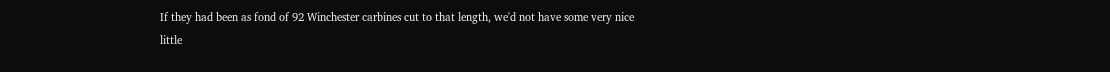If they had been as fond of 92 Winchester carbines cut to that length, we'd not have some very nice little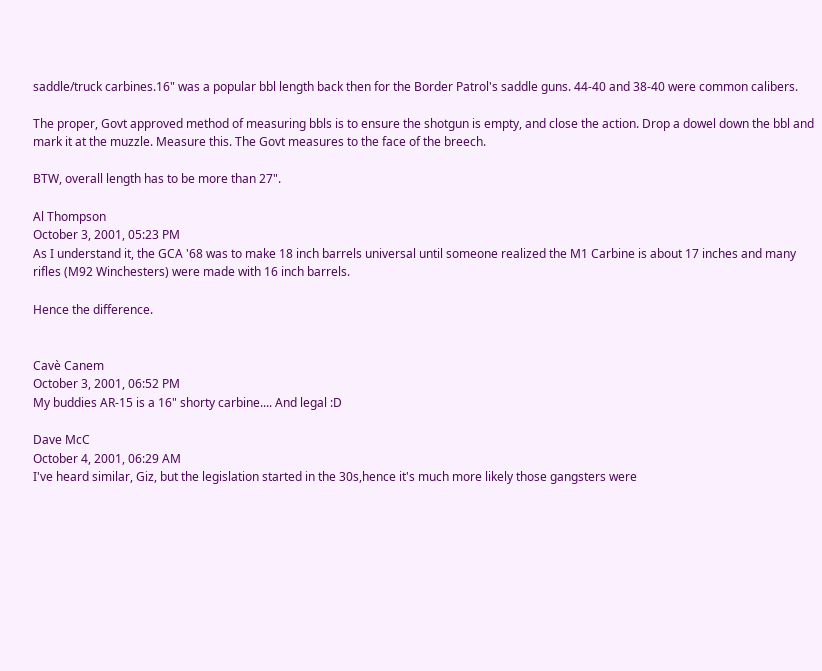saddle/truck carbines.16" was a popular bbl length back then for the Border Patrol's saddle guns. 44-40 and 38-40 were common calibers.

The proper, Govt approved method of measuring bbls is to ensure the shotgun is empty, and close the action. Drop a dowel down the bbl and mark it at the muzzle. Measure this. The Govt measures to the face of the breech.

BTW, overall length has to be more than 27".

Al Thompson
October 3, 2001, 05:23 PM
As I understand it, the GCA '68 was to make 18 inch barrels universal until someone realized the M1 Carbine is about 17 inches and many rifles (M92 Winchesters) were made with 16 inch barrels.

Hence the difference.


Cavè Canem
October 3, 2001, 06:52 PM
My buddies AR-15 is a 16" shorty carbine.... And legal :D

Dave McC
October 4, 2001, 06:29 AM
I've heard similar, Giz, but the legislation started in the 30s,hence it's much more likely those gangsters were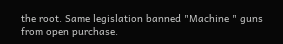the root. Same legislation banned "Machine " guns from open purchase.